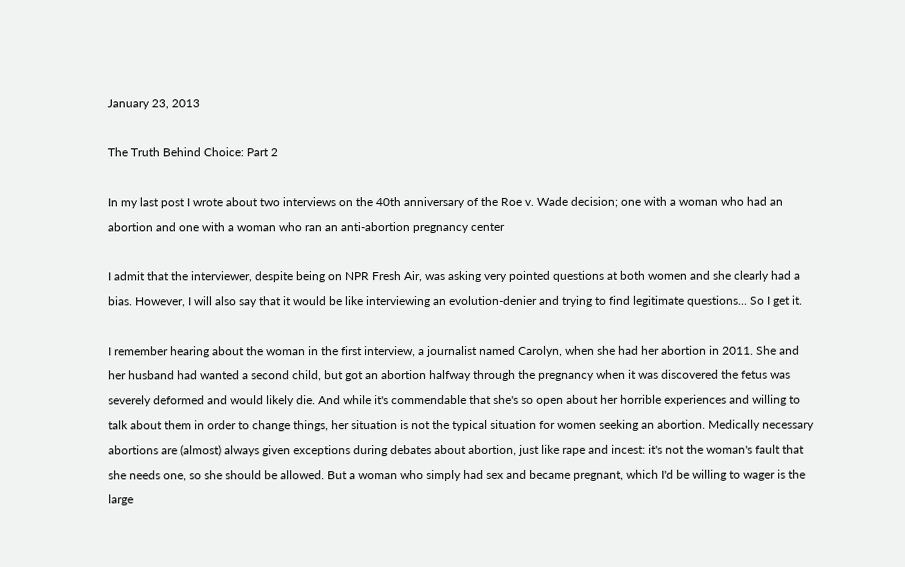January 23, 2013

The Truth Behind Choice: Part 2

In my last post I wrote about two interviews on the 40th anniversary of the Roe v. Wade decision; one with a woman who had an abortion and one with a woman who ran an anti-abortion pregnancy center

I admit that the interviewer, despite being on NPR Fresh Air, was asking very pointed questions at both women and she clearly had a bias. However, I will also say that it would be like interviewing an evolution-denier and trying to find legitimate questions... So I get it.

I remember hearing about the woman in the first interview, a journalist named Carolyn, when she had her abortion in 2011. She and her husband had wanted a second child, but got an abortion halfway through the pregnancy when it was discovered the fetus was severely deformed and would likely die. And while it's commendable that she's so open about her horrible experiences and willing to talk about them in order to change things, her situation is not the typical situation for women seeking an abortion. Medically necessary abortions are (almost) always given exceptions during debates about abortion, just like rape and incest: it's not the woman's fault that she needs one, so she should be allowed. But a woman who simply had sex and became pregnant, which I'd be willing to wager is the large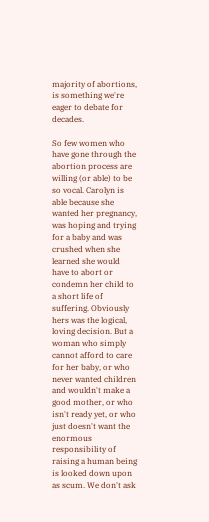majority of abortions, is something we're eager to debate for decades.

So few women who have gone through the abortion process are willing (or able) to be so vocal. Carolyn is able because she wanted her pregnancy, was hoping and trying for a baby and was crushed when she learned she would have to abort or condemn her child to a short life of suffering. Obviously hers was the logical, loving decision. But a woman who simply cannot afford to care for her baby, or who never wanted children and wouldn't make a good mother, or who isn't ready yet, or who just doesn't want the enormous responsibility of raising a human being is looked down upon as scum. We don't ask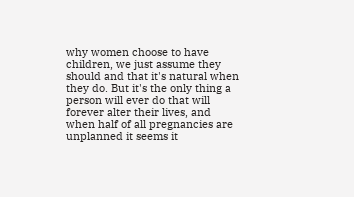why women choose to have children, we just assume they should and that it's natural when they do. But it's the only thing a person will ever do that will forever alter their lives, and when half of all pregnancies are unplanned it seems it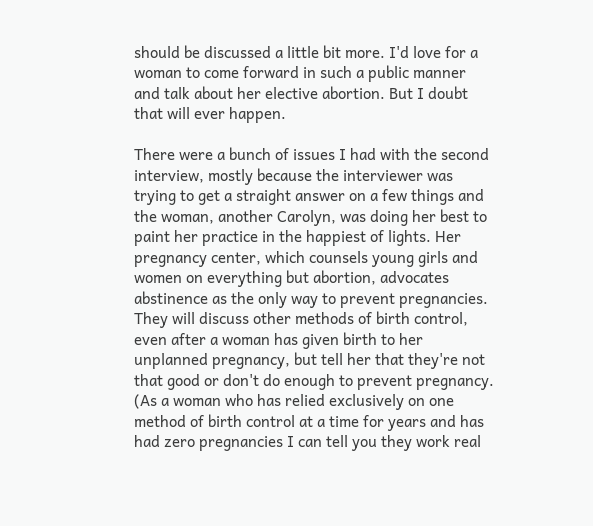should be discussed a little bit more. I'd love for a woman to come forward in such a public manner and talk about her elective abortion. But I doubt that will ever happen.

There were a bunch of issues I had with the second interview, mostly because the interviewer was trying to get a straight answer on a few things and the woman, another Carolyn, was doing her best to paint her practice in the happiest of lights. Her pregnancy center, which counsels young girls and women on everything but abortion, advocates abstinence as the only way to prevent pregnancies. They will discuss other methods of birth control, even after a woman has given birth to her unplanned pregnancy, but tell her that they're not that good or don't do enough to prevent pregnancy. (As a woman who has relied exclusively on one method of birth control at a time for years and has had zero pregnancies I can tell you they work real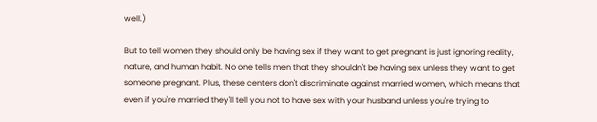well.)

But to tell women they should only be having sex if they want to get pregnant is just ignoring reality, nature, and human habit. No one tells men that they shouldn't be having sex unless they want to get someone pregnant. Plus, these centers don't discriminate against married women, which means that even if you're married they'll tell you not to have sex with your husband unless you're trying to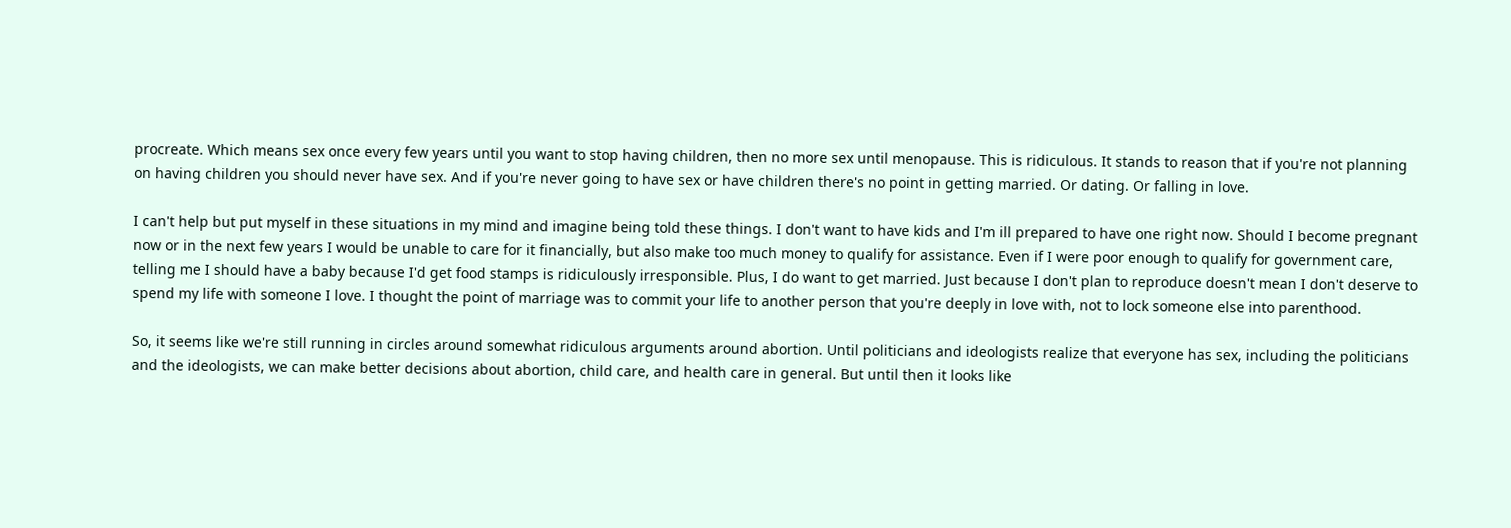procreate. Which means sex once every few years until you want to stop having children, then no more sex until menopause. This is ridiculous. It stands to reason that if you're not planning on having children you should never have sex. And if you're never going to have sex or have children there's no point in getting married. Or dating. Or falling in love.

I can't help but put myself in these situations in my mind and imagine being told these things. I don't want to have kids and I'm ill prepared to have one right now. Should I become pregnant now or in the next few years I would be unable to care for it financially, but also make too much money to qualify for assistance. Even if I were poor enough to qualify for government care, telling me I should have a baby because I'd get food stamps is ridiculously irresponsible. Plus, I do want to get married. Just because I don't plan to reproduce doesn't mean I don't deserve to spend my life with someone I love. I thought the point of marriage was to commit your life to another person that you're deeply in love with, not to lock someone else into parenthood.

So, it seems like we're still running in circles around somewhat ridiculous arguments around abortion. Until politicians and ideologists realize that everyone has sex, including the politicians and the ideologists, we can make better decisions about abortion, child care, and health care in general. But until then it looks like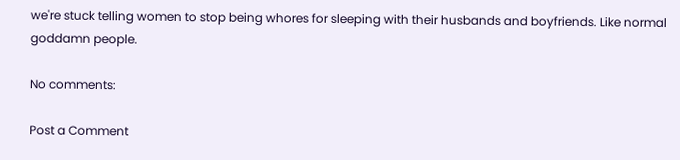we're stuck telling women to stop being whores for sleeping with their husbands and boyfriends. Like normal goddamn people.

No comments:

Post a Comment